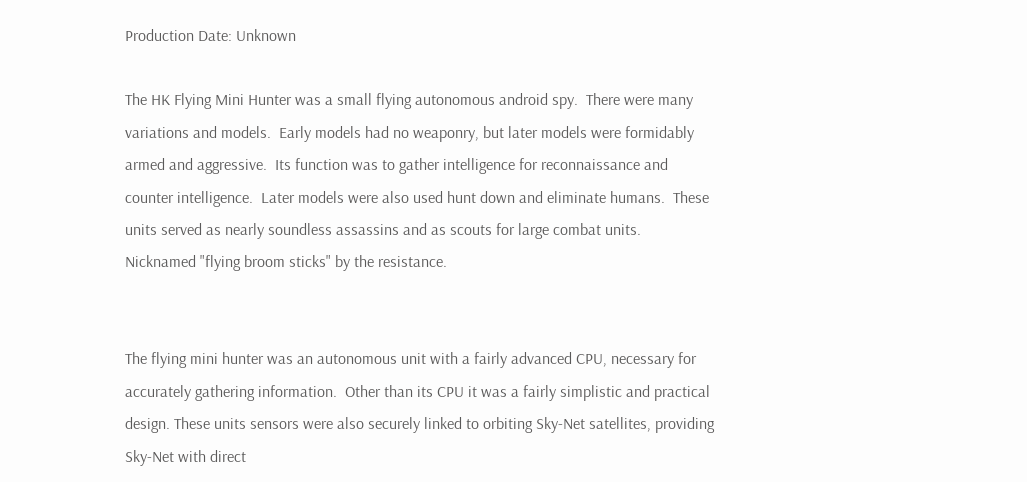Production Date: Unknown

The HK Flying Mini Hunter was a small flying autonomous android spy.  There were many variations and models.  Early models had no weaponry, but later models were formidably armed and aggressive.  Its function was to gather intelligence for reconnaissance and counter intelligence.  Later models were also used hunt down and eliminate humans.  These units served as nearly soundless assassins and as scouts for large combat units.  Nicknamed "flying broom sticks" by the resistance.


The flying mini hunter was an autonomous unit with a fairly advanced CPU, necessary for accurately gathering information.  Other than its CPU it was a fairly simplistic and practical design. These units sensors were also securely linked to orbiting Sky-Net satellites, providing Sky-Net with direct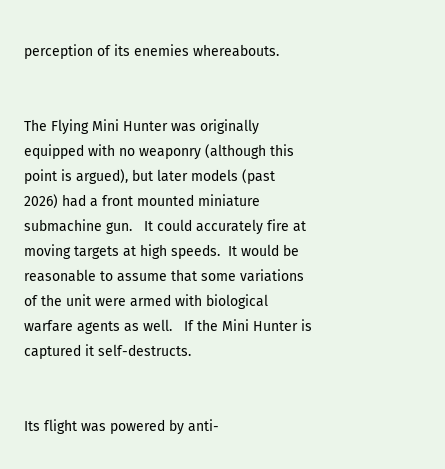perception of its enemies whereabouts.


The Flying Mini Hunter was originally equipped with no weaponry (although this point is argued), but later models (past 2026) had a front mounted miniature submachine gun.   It could accurately fire at moving targets at high speeds.  It would be reasonable to assume that some variations of the unit were armed with biological warfare agents as well.   If the Mini Hunter is captured it self-destructs.


Its flight was powered by anti-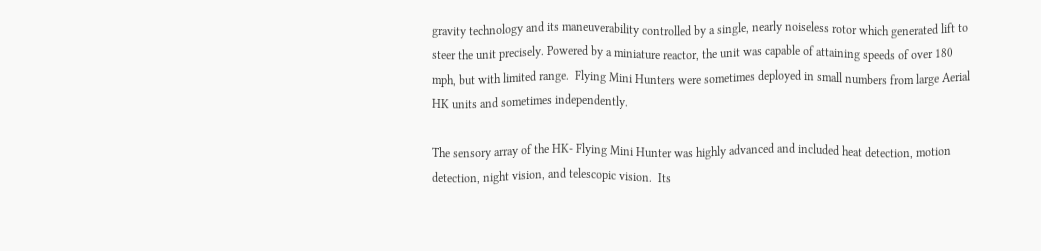gravity technology and its maneuverability controlled by a single, nearly noiseless rotor which generated lift to steer the unit precisely. Powered by a miniature reactor, the unit was capable of attaining speeds of over 180 mph, but with limited range.  Flying Mini Hunters were sometimes deployed in small numbers from large Aerial HK units and sometimes independently.

The sensory array of the HK- Flying Mini Hunter was highly advanced and included heat detection, motion detection, night vision, and telescopic vision.  Its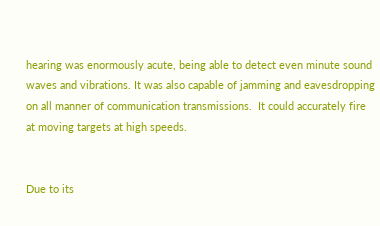hearing was enormously acute, being able to detect even minute sound waves and vibrations. It was also capable of jamming and eavesdropping on all manner of communication transmissions.  It could accurately fire at moving targets at high speeds.


Due to its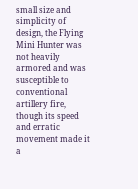small size and simplicity of design, the Flying Mini Hunter was not heavily armored and was susceptible to conventional artillery fire, though its speed and erratic movement made it a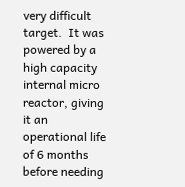very difficult target.  It was powered by a high capacity internal micro reactor, giving it an operational life of 6 months before needing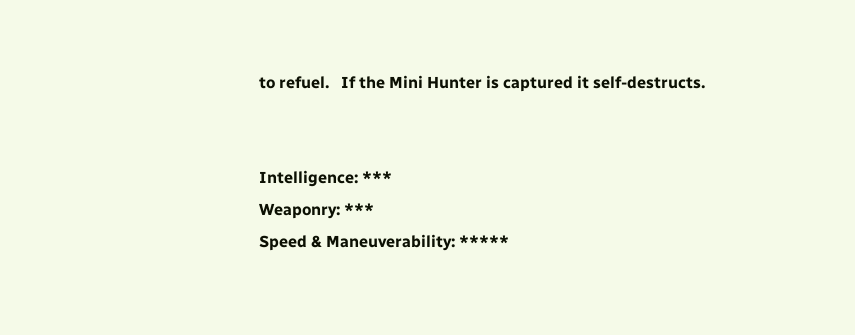to refuel.   If the Mini Hunter is captured it self-destructs.


Intelligence: ***
Weaponry: ***
Speed & Maneuverability: *****